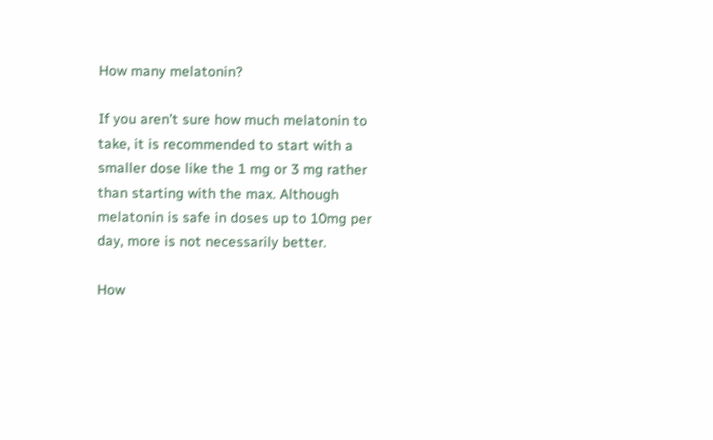How many melatonin?

If you aren’t sure how much melatonin to take, it is recommended to start with a smaller dose like the 1 mg or 3 mg rather than starting with the max. Although melatonin is safe in doses up to 10mg per day, more is not necessarily better.

How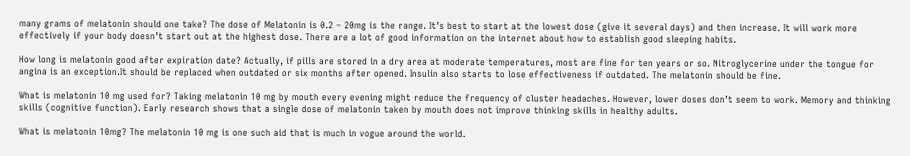many grams of melatonin should one take? The dose of Melatonin is 0.2 – 20mg is the range. It’s best to start at the lowest dose (give it several days) and then increase. It will work more effectively if your body doesn’t start out at the highest dose. There are a lot of good information on the internet about how to establish good sleeping habits.

How long is melatonin good after expiration date? Actually, if pills are stored in a dry area at moderate temperatures, most are fine for ten years or so. Nitroglycerine under the tongue for angina is an exception.It should be replaced when outdated or six months after opened. Insulin also starts to lose effectiveness if outdated. The melatonin should be fine.

What is melatonin 10 mg used for? Taking melatonin 10 mg by mouth every evening might reduce the frequency of cluster headaches. However, lower doses don’t seem to work. Memory and thinking skills (cognitive function). Early research shows that a single dose of melatonin taken by mouth does not improve thinking skills in healthy adults.

What is melatonin 10mg? The melatonin 10 mg is one such aid that is much in vogue around the world.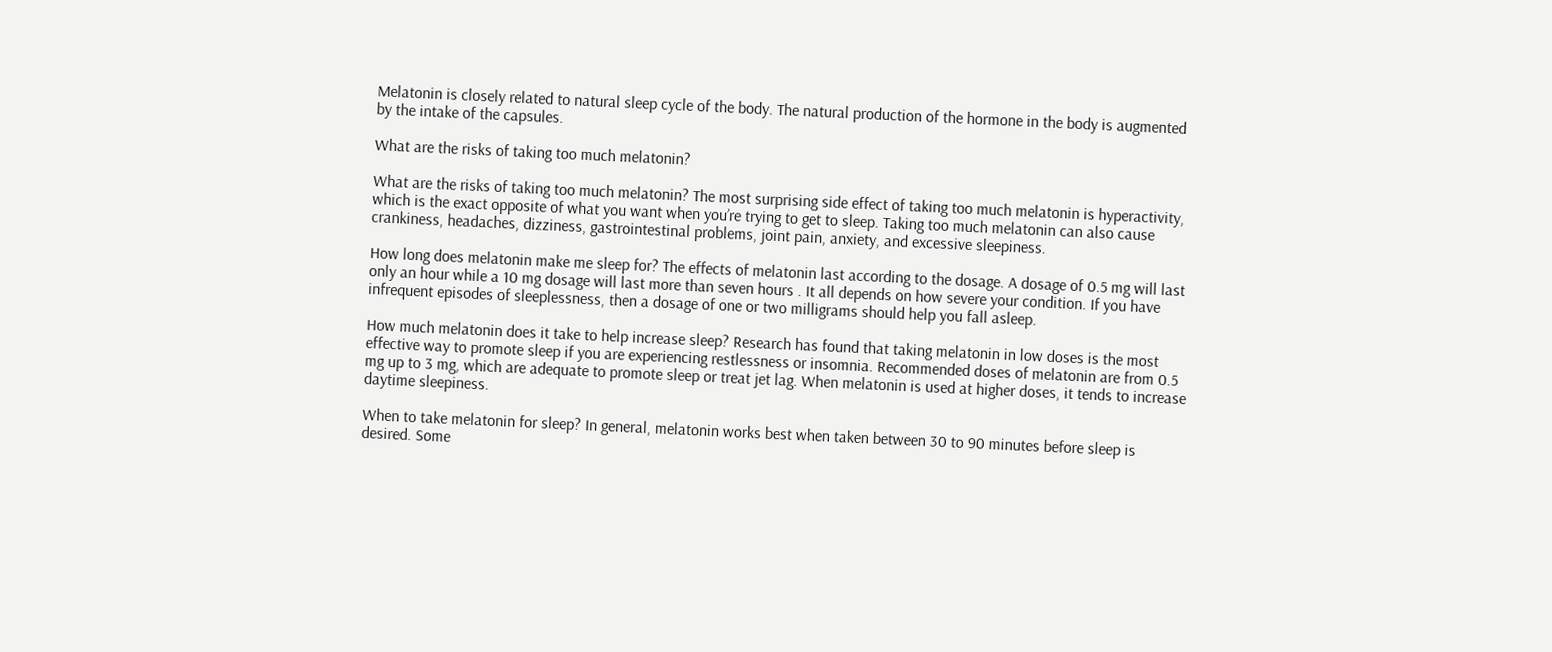Melatonin is closely related to natural sleep cycle of the body. The natural production of the hormone in the body is augmented by the intake of the capsules.

What are the risks of taking too much melatonin?

What are the risks of taking too much melatonin? The most surprising side effect of taking too much melatonin is hyperactivity, which is the exact opposite of what you want when you’re trying to get to sleep. Taking too much melatonin can also cause crankiness, headaches, dizziness, gastrointestinal problems, joint pain, anxiety, and excessive sleepiness.

How long does melatonin make me sleep for? The effects of melatonin last according to the dosage. A dosage of 0.5 mg will last only an hour while a 10 mg dosage will last more than seven hours . It all depends on how severe your condition. If you have infrequent episodes of sleeplessness, then a dosage of one or two milligrams should help you fall asleep.

How much melatonin does it take to help increase sleep? Research has found that taking melatonin in low doses is the most effective way to promote sleep if you are experiencing restlessness or insomnia. Recommended doses of melatonin are from 0.5 mg up to 3 mg, which are adequate to promote sleep or treat jet lag. When melatonin is used at higher doses, it tends to increase daytime sleepiness.

When to take melatonin for sleep? In general, melatonin works best when taken between 30 to 90 minutes before sleep is desired. Some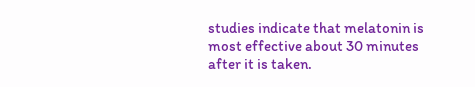studies indicate that melatonin is most effective about 30 minutes after it is taken.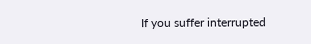If you suffer interrupted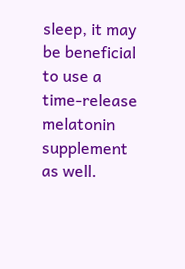sleep, it may be beneficial to use a time-release melatonin supplement as well.